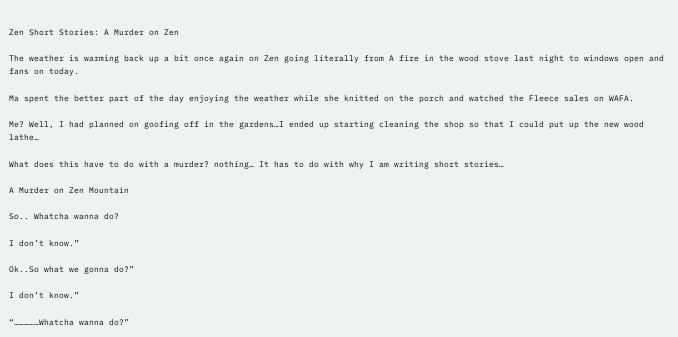Zen Short Stories: A Murder on Zen

The weather is warming back up a bit once again on Zen going literally from A fire in the wood stove last night to windows open and fans on today.

Ma spent the better part of the day enjoying the weather while she knitted on the porch and watched the Fleece sales on WAFA.

Me? Well, I had planned on goofing off in the gardens…I ended up starting cleaning the shop so that I could put up the new wood lathe…

What does this have to do with a murder? nothing… It has to do with why I am writing short stories…

A Murder on Zen Mountain

So.. Whatcha wanna do?

I don’t know.”

Ok..So what we gonna do?”

I don’t know.”

“……………Whatcha wanna do?”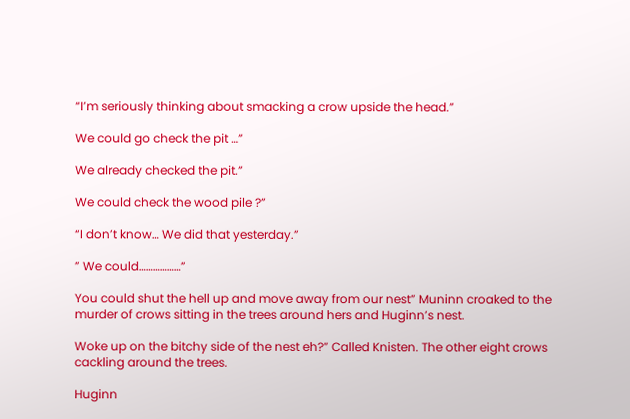“I’m seriously thinking about smacking a crow upside the head.”

We could go check the pit …”

We already checked the pit.”

We could check the wood pile ?”

“I don’t know… We did that yesterday.”

” We could………………”

You could shut the hell up and move away from our nest” Muninn croaked to the murder of crows sitting in the trees around hers and Huginn’s nest.

Woke up on the bitchy side of the nest eh?” Called Knisten. The other eight crows cackling around the trees.

Huginn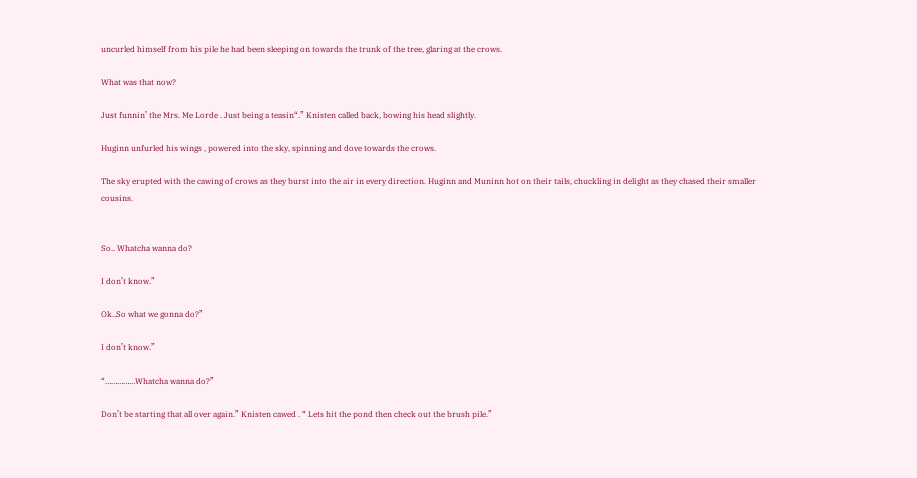uncurled himself from his pile he had been sleeping on towards the trunk of the tree, glaring at the crows.

What was that now?

Just funnin’ the Mrs. Me Lorde . Just being a teasin“.” Knisten called back, bowing his head slightly.

Huginn unfurled his wings , powered into the sky, spinning and dove towards the crows.

The sky erupted with the cawing of crows as they burst into the air in every direction. Huginn and Muninn hot on their tails, chuckling in delight as they chased their smaller cousins.


So.. Whatcha wanna do?

I don’t know.”

Ok..So what we gonna do?”

I don’t know.”

“……………Whatcha wanna do?”

Don’t be starting that all over again.” Knisten cawed . “ Lets hit the pond then check out the brush pile.”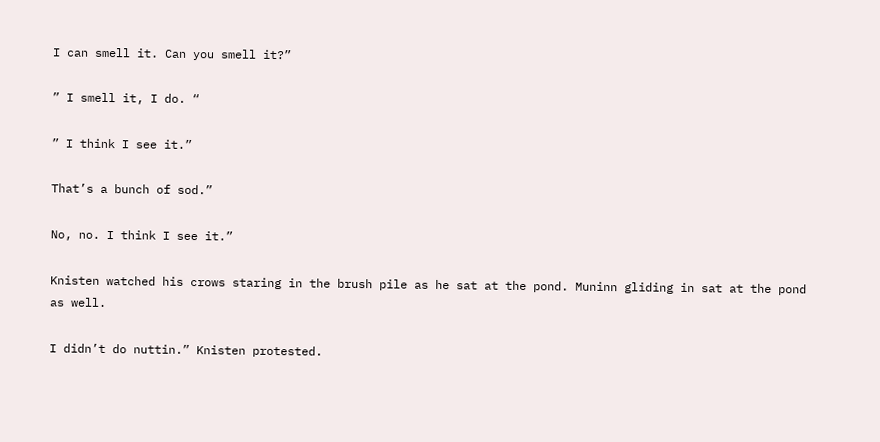I can smell it. Can you smell it?”

” I smell it, I do. “

” I think I see it.”

That’s a bunch of sod.”

No, no. I think I see it.”

Knisten watched his crows staring in the brush pile as he sat at the pond. Muninn gliding in sat at the pond as well.

I didn’t do nuttin.” Knisten protested.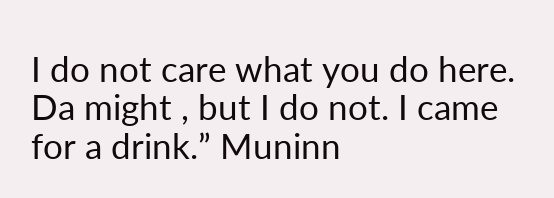I do not care what you do here. Da might , but I do not. I came for a drink.” Muninn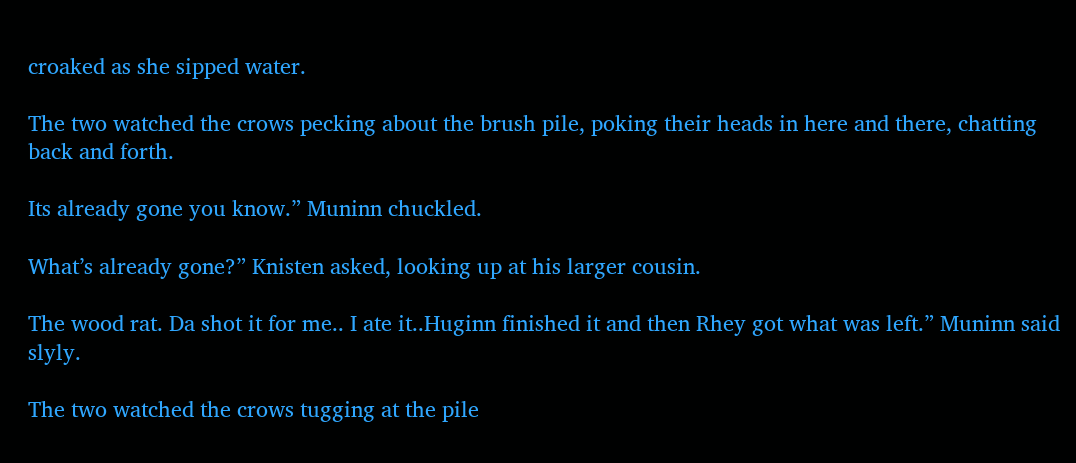croaked as she sipped water.

The two watched the crows pecking about the brush pile, poking their heads in here and there, chatting back and forth.

Its already gone you know.” Muninn chuckled.

What’s already gone?” Knisten asked, looking up at his larger cousin.

The wood rat. Da shot it for me.. I ate it..Huginn finished it and then Rhey got what was left.” Muninn said slyly.

The two watched the crows tugging at the pile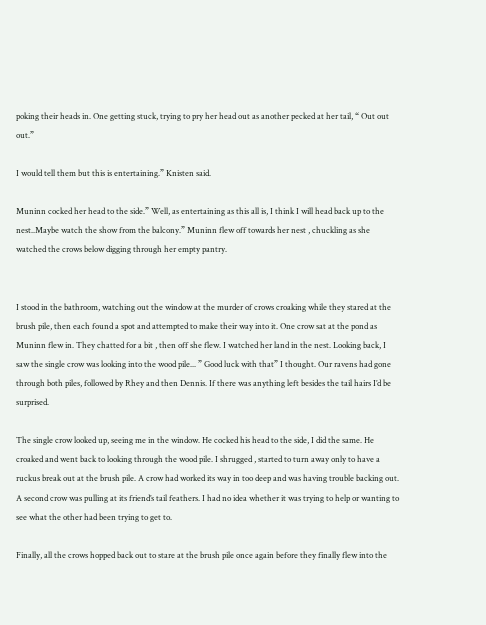poking their heads in. One getting stuck, trying to pry her head out as another pecked at her tail, “ Out out out.”

I would tell them but this is entertaining.” Knisten said.

Muninn cocked her head to the side.” Well, as entertaining as this all is, I think I will head back up to the nest..Maybe watch the show from the balcony.” Muninn flew off towards her nest , chuckling as she watched the crows below digging through her empty pantry.


I stood in the bathroom, watching out the window at the murder of crows croaking while they stared at the brush pile, then each found a spot and attempted to make their way into it. One crow sat at the pond as Muninn flew in. They chatted for a bit , then off she flew. I watched her land in the nest. Looking back, I saw the single crow was looking into the wood pile... ” Good luck with that” I thought. Our ravens had gone through both piles, followed by Rhey and then Dennis. If there was anything left besides the tail hairs I’d be surprised.

The single crow looked up, seeing me in the window. He cocked his head to the side, I did the same. He croaked and went back to looking through the wood pile. I shrugged , started to turn away only to have a ruckus break out at the brush pile. A crow had worked its way in too deep and was having trouble backing out. A second crow was pulling at its friend’s tail feathers. I had no idea whether it was trying to help or wanting to see what the other had been trying to get to.

Finally, all the crows hopped back out to stare at the brush pile once again before they finally flew into the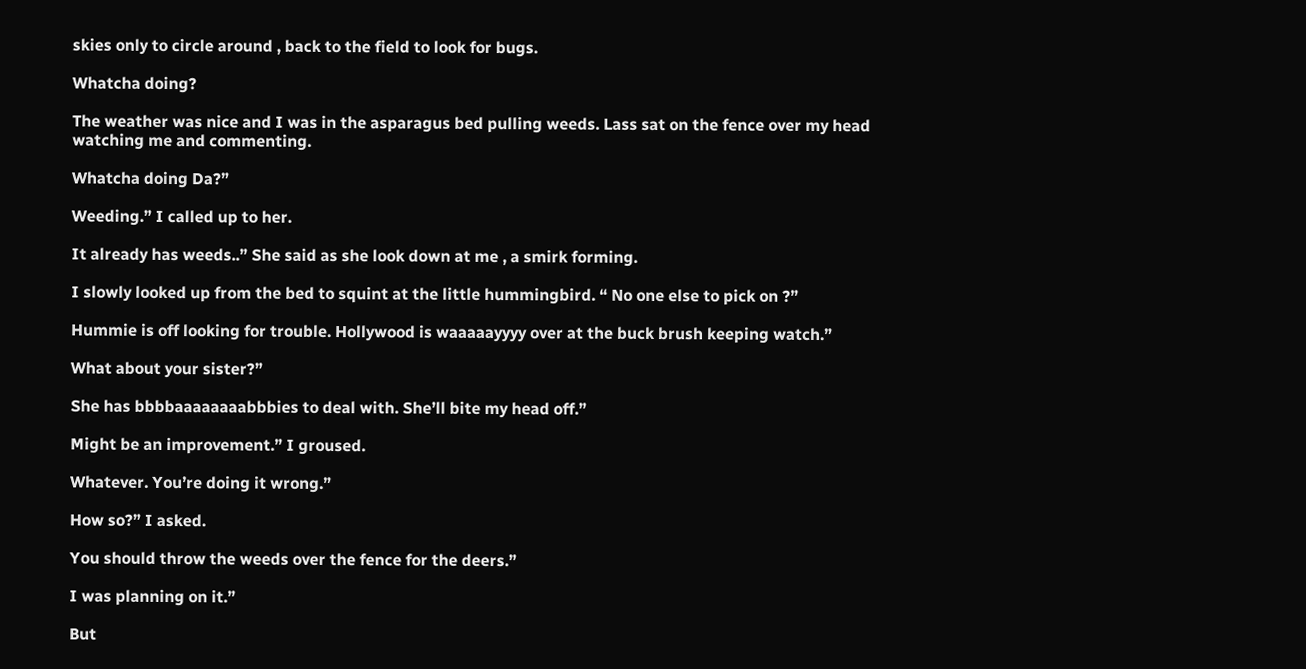skies only to circle around , back to the field to look for bugs.

Whatcha doing?

The weather was nice and I was in the asparagus bed pulling weeds. Lass sat on the fence over my head watching me and commenting.

Whatcha doing Da?”

Weeding.” I called up to her.

It already has weeds..” She said as she look down at me , a smirk forming.

I slowly looked up from the bed to squint at the little hummingbird. “ No one else to pick on ?”

Hummie is off looking for trouble. Hollywood is waaaaayyyy over at the buck brush keeping watch.”

What about your sister?”

She has bbbbaaaaaaaabbbies to deal with. She’ll bite my head off.”

Might be an improvement.” I groused.

Whatever. You’re doing it wrong.”

How so?” I asked.

You should throw the weeds over the fence for the deers.”

I was planning on it.”

But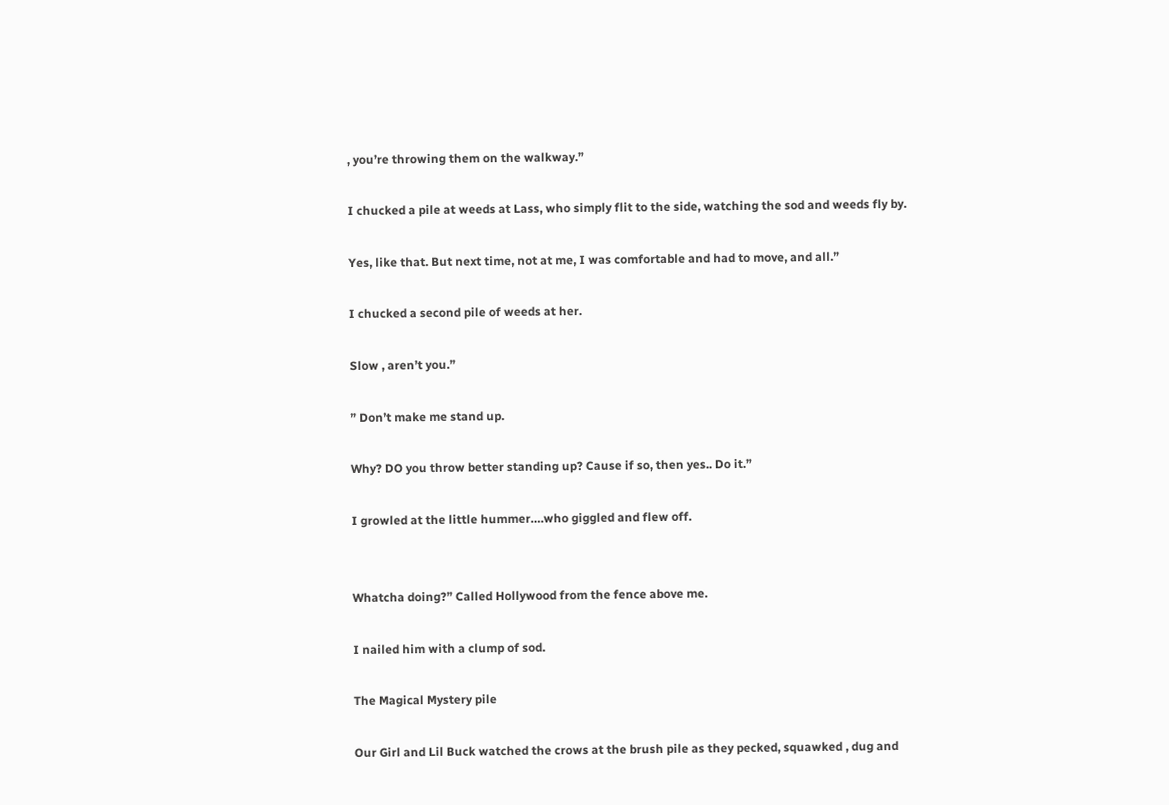, you’re throwing them on the walkway.”

I chucked a pile at weeds at Lass, who simply flit to the side, watching the sod and weeds fly by.

Yes, like that. But next time, not at me, I was comfortable and had to move, and all.”

I chucked a second pile of weeds at her.

Slow , aren’t you.”

” Don’t make me stand up.

Why? DO you throw better standing up? Cause if so, then yes.. Do it.”

I growled at the little hummer….who giggled and flew off.


Whatcha doing?” Called Hollywood from the fence above me.

I nailed him with a clump of sod.

The Magical Mystery pile

Our Girl and Lil Buck watched the crows at the brush pile as they pecked, squawked , dug and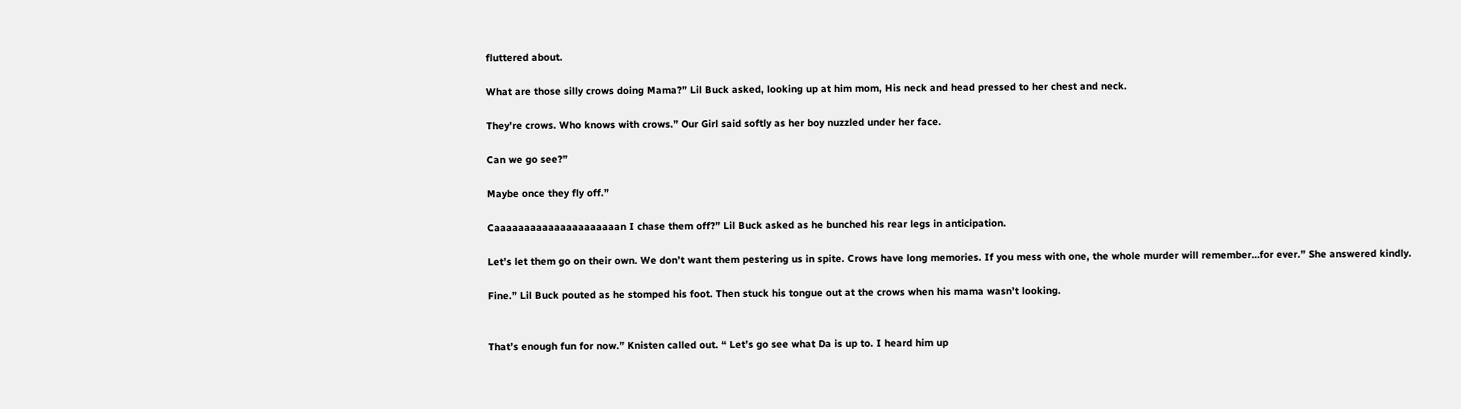fluttered about.

What are those silly crows doing Mama?” Lil Buck asked, looking up at him mom, His neck and head pressed to her chest and neck.

They’re crows. Who knows with crows.” Our Girl said softly as her boy nuzzled under her face.

Can we go see?”

Maybe once they fly off.”

Caaaaaaaaaaaaaaaaaaaaan I chase them off?” Lil Buck asked as he bunched his rear legs in anticipation.

Let’s let them go on their own. We don’t want them pestering us in spite. Crows have long memories. If you mess with one, the whole murder will remember…for ever.” She answered kindly.

Fine.” Lil Buck pouted as he stomped his foot. Then stuck his tongue out at the crows when his mama wasn’t looking.


That’s enough fun for now.” Knisten called out. “ Let’s go see what Da is up to. I heard him up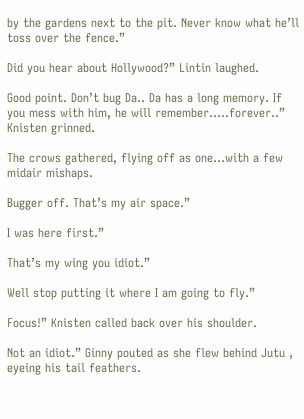by the gardens next to the pit. Never know what he’ll toss over the fence.”

Did you hear about Hollywood?” Lintin laughed.

Good point. Don’t bug Da.. Da has a long memory. If you mess with him, he will remember…..forever..” Knisten grinned.

The crows gathered, flying off as one…with a few midair mishaps.

Bugger off. That’s my air space.”

I was here first.”

That’s my wing you idiot.”

Well stop putting it where I am going to fly.”

Focus!” Knisten called back over his shoulder.

Not an idiot.” Ginny pouted as she flew behind Jutu , eyeing his tail feathers.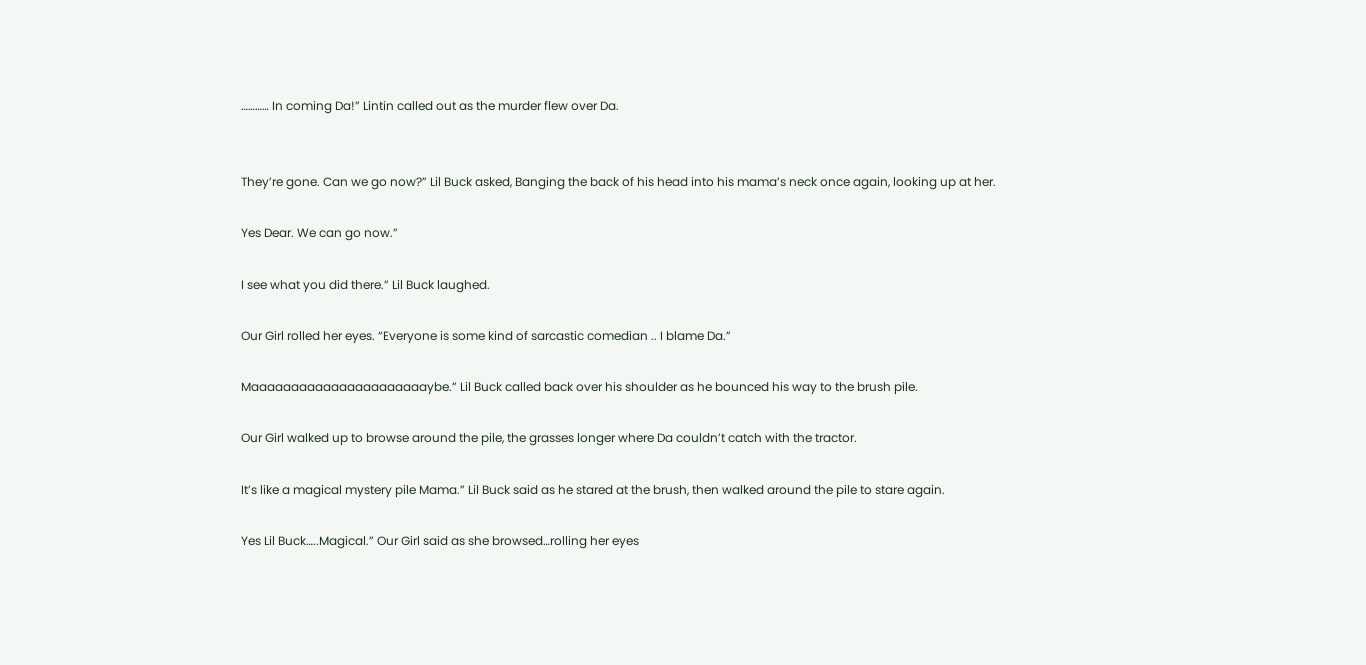………… In coming Da!” Lintin called out as the murder flew over Da.


They’re gone. Can we go now?” Lil Buck asked, Banging the back of his head into his mama’s neck once again, looking up at her.

Yes Dear. We can go now.”

I see what you did there.” Lil Buck laughed.

Our Girl rolled her eyes. “Everyone is some kind of sarcastic comedian .. I blame Da.”

Maaaaaaaaaaaaaaaaaaaaaaybe.” Lil Buck called back over his shoulder as he bounced his way to the brush pile.

Our Girl walked up to browse around the pile, the grasses longer where Da couldn’t catch with the tractor.

It’s like a magical mystery pile Mama.” Lil Buck said as he stared at the brush, then walked around the pile to stare again.

Yes Lil Buck…..Magical.” Our Girl said as she browsed…rolling her eyes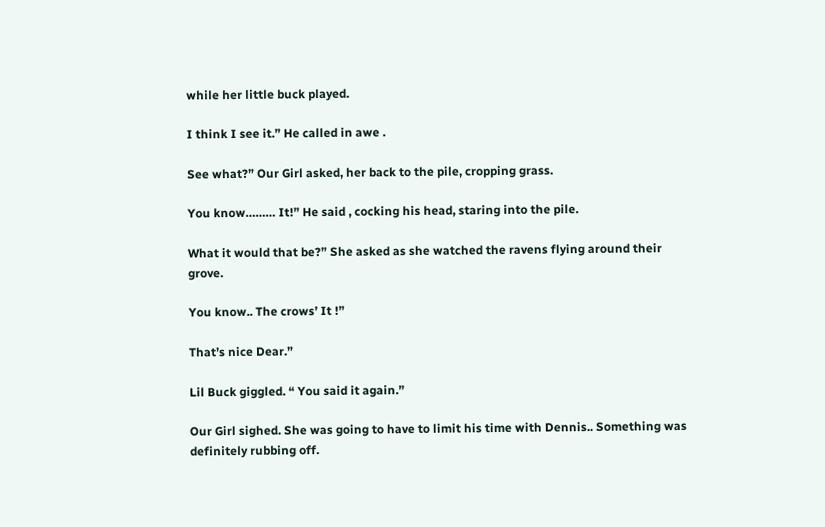while her little buck played.

I think I see it.” He called in awe .

See what?” Our Girl asked, her back to the pile, cropping grass.

You know……… It!” He said , cocking his head, staring into the pile.

What it would that be?” She asked as she watched the ravens flying around their grove.

You know.. The crows’ It !”

That’s nice Dear.”

Lil Buck giggled. “ You said it again.”

Our Girl sighed. She was going to have to limit his time with Dennis.. Something was definitely rubbing off.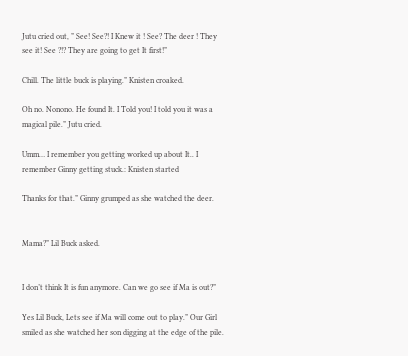Jutu cried out, ” See! See?! I Knew it ! See? The deer ! They see it! See ?!? They are going to get It first!”

Chill. The little buck is playing.” Knisten croaked.

Oh no. Nonono. He found It. I Told you! I told you it was a magical pile.” Jutu cried.

Umm… I remember you getting worked up about It.. I remember Ginny getting stuck.: Knisten started

Thanks for that.” Ginny grumped as she watched the deer.


Mama?” Lil Buck asked.


I don’t think It is fun anymore. Can we go see if Ma is out?”

Yes Lil Buck, Lets see if Ma will come out to play.” Our Girl smiled as she watched her son digging at the edge of the pile.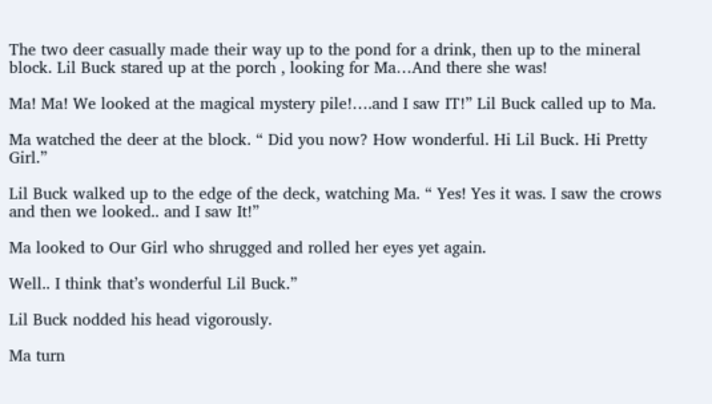The two deer casually made their way up to the pond for a drink, then up to the mineral block. Lil Buck stared up at the porch , looking for Ma…And there she was!

Ma! Ma! We looked at the magical mystery pile!….and I saw IT!” Lil Buck called up to Ma.

Ma watched the deer at the block. “ Did you now? How wonderful. Hi Lil Buck. Hi Pretty Girl.”

Lil Buck walked up to the edge of the deck, watching Ma. “ Yes! Yes it was. I saw the crows and then we looked.. and I saw It!”

Ma looked to Our Girl who shrugged and rolled her eyes yet again.

Well.. I think that’s wonderful Lil Buck.”

Lil Buck nodded his head vigorously.

Ma turn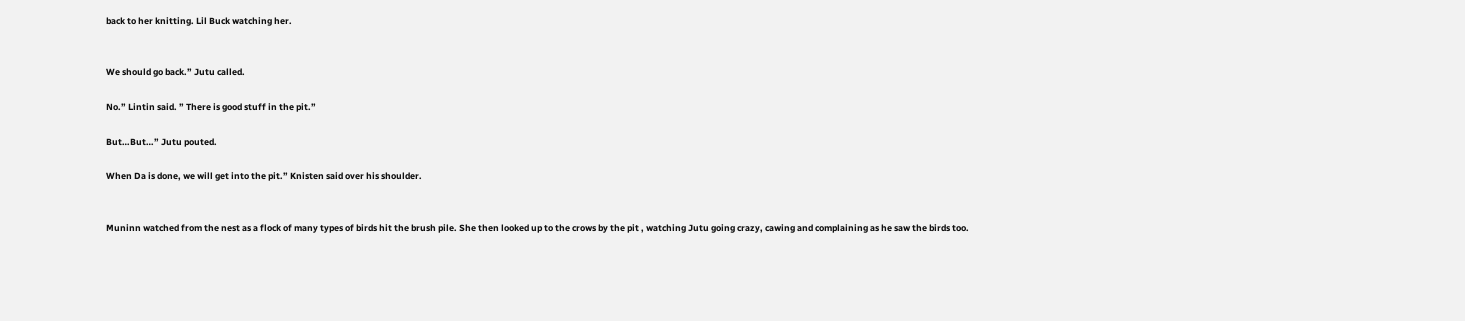back to her knitting. Lil Buck watching her.


We should go back.” Jutu called.

No.” Lintin said. ” There is good stuff in the pit.”

But…But…” Jutu pouted.

When Da is done, we will get into the pit.” Knisten said over his shoulder.


Muninn watched from the nest as a flock of many types of birds hit the brush pile. She then looked up to the crows by the pit , watching Jutu going crazy, cawing and complaining as he saw the birds too.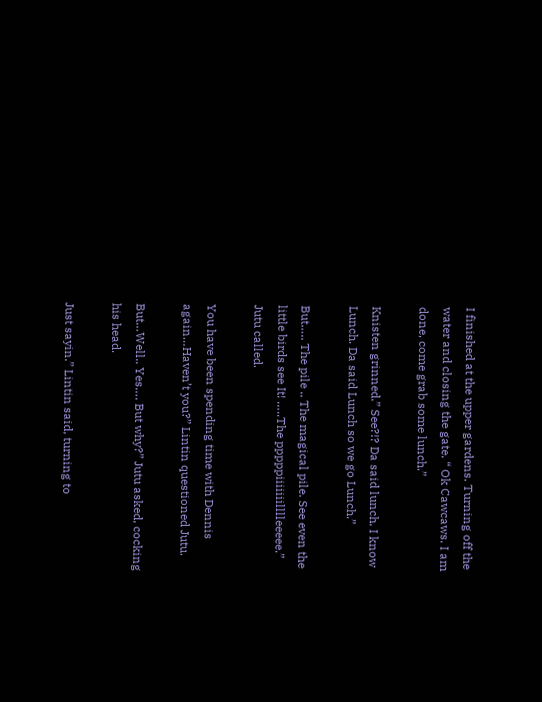I finished at the upper gardens. Turning off the water and closing the gate. “ Ok Cawcaws. I am done, come grab some lunch.”

Knisten grinned.” See?!? Da said lunch. I know Lunch. Da said Lunch so we go Lunch.”

But….. The pile .. The magical pile. See even the little birds see It! …..The pppppiiiiiiilllleeeee.” Jutu called.

You have been spending time with Dennis again…Haven’t you?” Lintin questioned Jutu.

But…Well.. Yes…. But why?” Jutu asked, cocking his head.

Just sayin.” Lintin said, turning to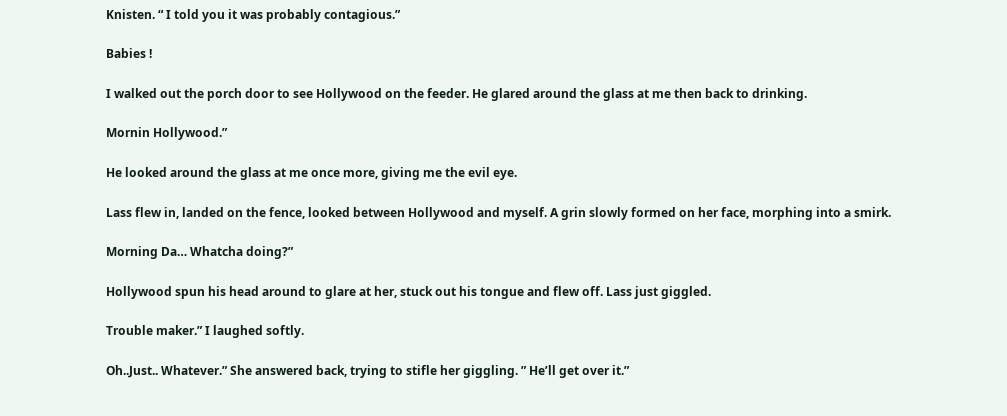Knisten. “ I told you it was probably contagious.”

Babies !

I walked out the porch door to see Hollywood on the feeder. He glared around the glass at me then back to drinking.

Mornin Hollywood.”

He looked around the glass at me once more, giving me the evil eye.

Lass flew in, landed on the fence, looked between Hollywood and myself. A grin slowly formed on her face, morphing into a smirk.

Morning Da… Whatcha doing?”

Hollywood spun his head around to glare at her, stuck out his tongue and flew off. Lass just giggled.

Trouble maker.” I laughed softly.

Oh..Just.. Whatever.” She answered back, trying to stifle her giggling. ” He’ll get over it.”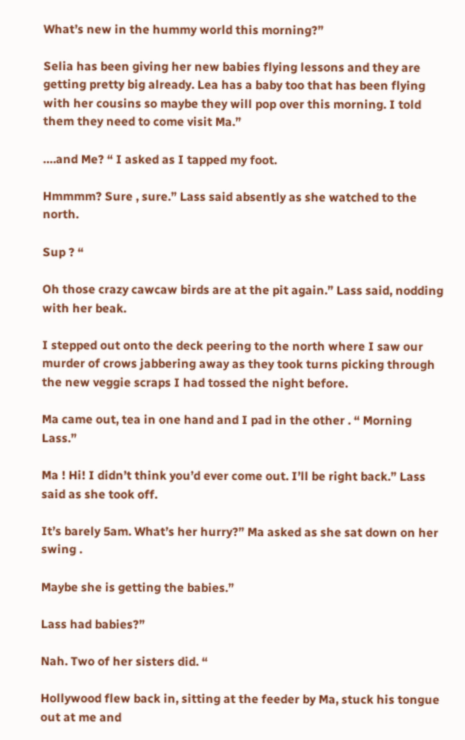What’s new in the hummy world this morning?”

Selia has been giving her new babies flying lessons and they are getting pretty big already. Lea has a baby too that has been flying with her cousins so maybe they will pop over this morning. I told them they need to come visit Ma.”

….and Me? “ I asked as I tapped my foot.

Hmmmm? Sure , sure.” Lass said absently as she watched to the north.

Sup ? “

Oh those crazy cawcaw birds are at the pit again.” Lass said, nodding with her beak.

I stepped out onto the deck peering to the north where I saw our murder of crows jabbering away as they took turns picking through the new veggie scraps I had tossed the night before.

Ma came out, tea in one hand and I pad in the other . “ Morning Lass.”

Ma ! Hi! I didn’t think you’d ever come out. I’ll be right back.” Lass said as she took off.

It’s barely 5am. What’s her hurry?” Ma asked as she sat down on her swing .

Maybe she is getting the babies.”

Lass had babies?”

Nah. Two of her sisters did. “

Hollywood flew back in, sitting at the feeder by Ma, stuck his tongue out at me and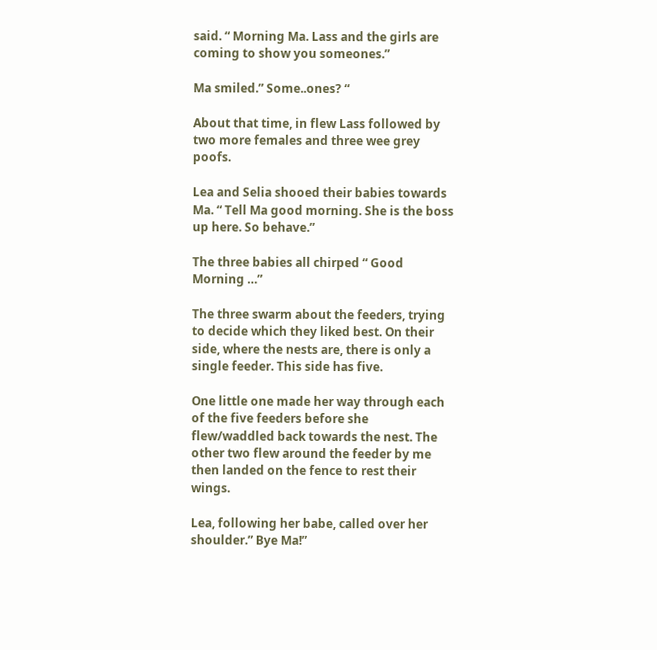said. “ Morning Ma. Lass and the girls are coming to show you someones.”

Ma smiled.” Some..ones? “

About that time, in flew Lass followed by two more females and three wee grey poofs.

Lea and Selia shooed their babies towards Ma. “ Tell Ma good morning. She is the boss up here. So behave.”

The three babies all chirped “ Good Morning …”

The three swarm about the feeders, trying to decide which they liked best. On their side, where the nests are, there is only a single feeder. This side has five.

One little one made her way through each of the five feeders before she flew/waddled back towards the nest. The other two flew around the feeder by me then landed on the fence to rest their wings.

Lea, following her babe, called over her shoulder.” Bye Ma!”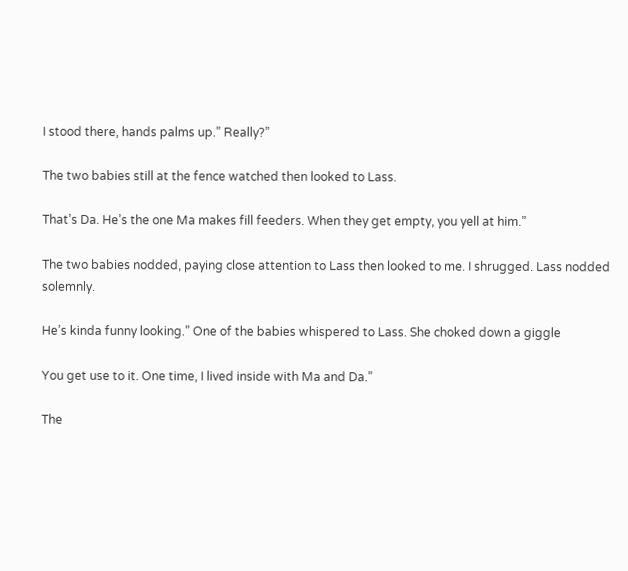I stood there, hands palms up.” Really?”

The two babies still at the fence watched then looked to Lass.

That’s Da. He’s the one Ma makes fill feeders. When they get empty, you yell at him.”

The two babies nodded, paying close attention to Lass then looked to me. I shrugged. Lass nodded solemnly.

He’s kinda funny looking.” One of the babies whispered to Lass. She choked down a giggle

You get use to it. One time, I lived inside with Ma and Da.”

The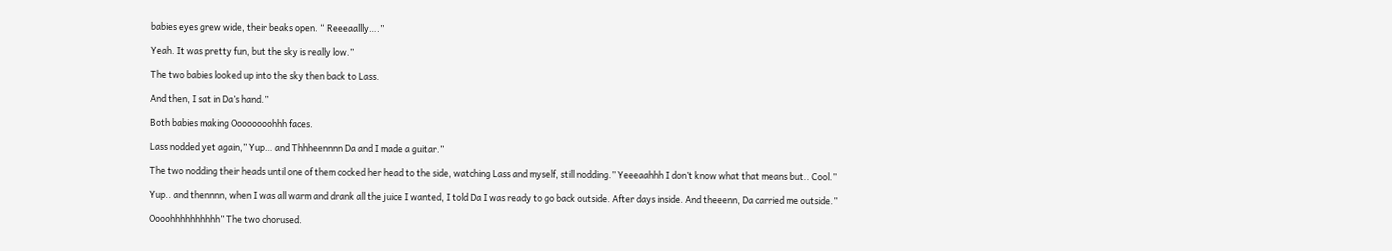babies eyes grew wide, their beaks open. “ Reeeaallly….”

Yeah. It was pretty fun, but the sky is really low.”

The two babies looked up into the sky then back to Lass.

And then, I sat in Da’s hand.”

Both babies making Oooooooohhh faces.

Lass nodded yet again,” Yup… and Thhheennnn Da and I made a guitar.”

The two nodding their heads until one of them cocked her head to the side, watching Lass and myself, still nodding.” Yeeeaahhh I don’t know what that means but.. Cool.”

Yup.. and thennnn, when I was all warm and drank all the juice I wanted, I told Da I was ready to go back outside. After days inside. And theeenn, Da carried me outside.”

Oooohhhhhhhhhh” The two chorused.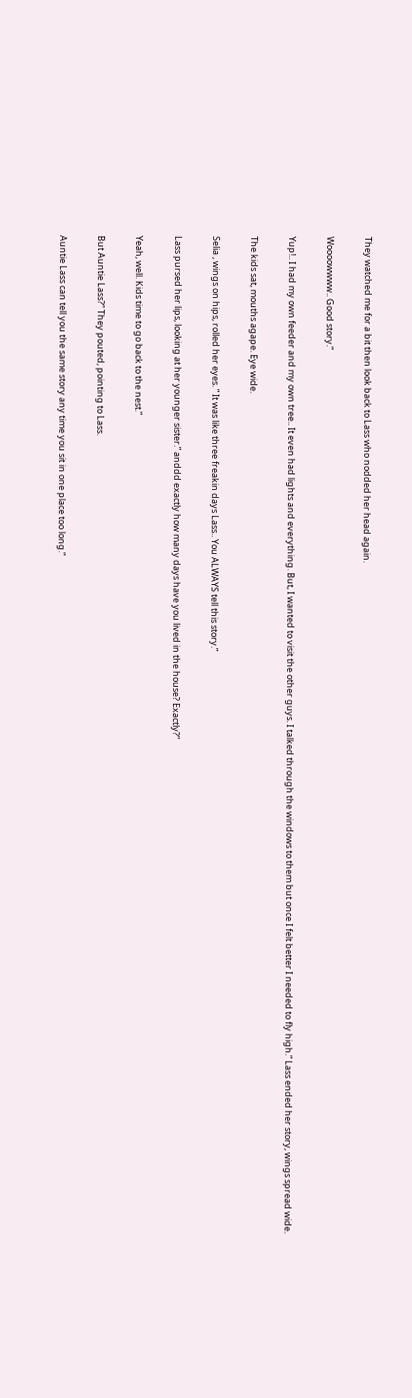They watched me for a bit then look back to Lass who nodded her head again.

Woooowwww.. Good story.”

Yup!.. I had my own feeder and my own tree.. It even had lights and everything. But, I wanted to visit the other guys. I talked through the windows to them but once I felt better I needed to fly high.” Lass ended her story, wings spread wide.

The kids sat, mouths agape. Eye wide.

Selia , wings on hips, rolled her eyes. ” It was like three freakin days Lass.. You ALWAYS tell this story.”

Lass pursed her lips, looking at her younger sister.” anddd exactly how many days have you lived in the house? Exactly?”

Yeah, well. Kids time to go back to the nest.”

But Auntie Lass?” They pouted, pointing to Lass.

Auntie Lass can tell you the same story any time you sit in one place too long.”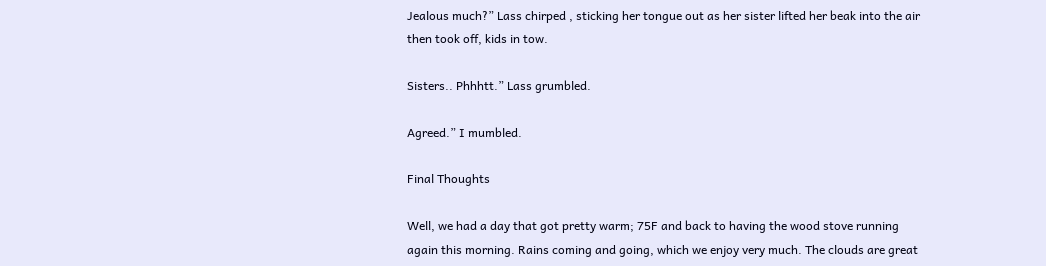Jealous much?” Lass chirped , sticking her tongue out as her sister lifted her beak into the air then took off, kids in tow.

Sisters.. Phhhtt.” Lass grumbled.

Agreed.” I mumbled.

Final Thoughts

Well, we had a day that got pretty warm; 75F and back to having the wood stove running again this morning. Rains coming and going, which we enjoy very much. The clouds are great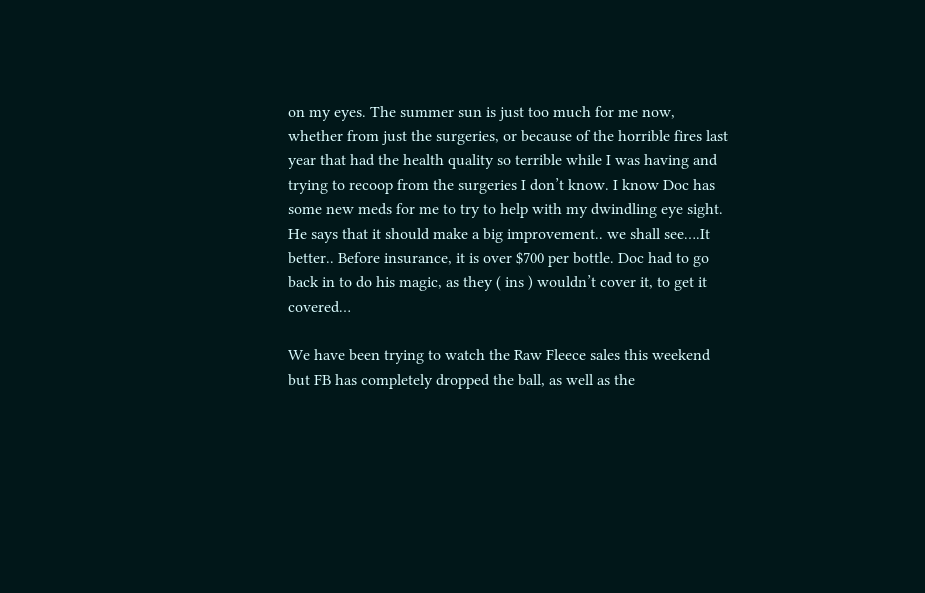on my eyes. The summer sun is just too much for me now, whether from just the surgeries, or because of the horrible fires last year that had the health quality so terrible while I was having and trying to recoop from the surgeries I don’t know. I know Doc has some new meds for me to try to help with my dwindling eye sight. He says that it should make a big improvement.. we shall see….It better.. Before insurance, it is over $700 per bottle. Doc had to go back in to do his magic, as they ( ins ) wouldn’t cover it, to get it covered…

We have been trying to watch the Raw Fleece sales this weekend but FB has completely dropped the ball, as well as the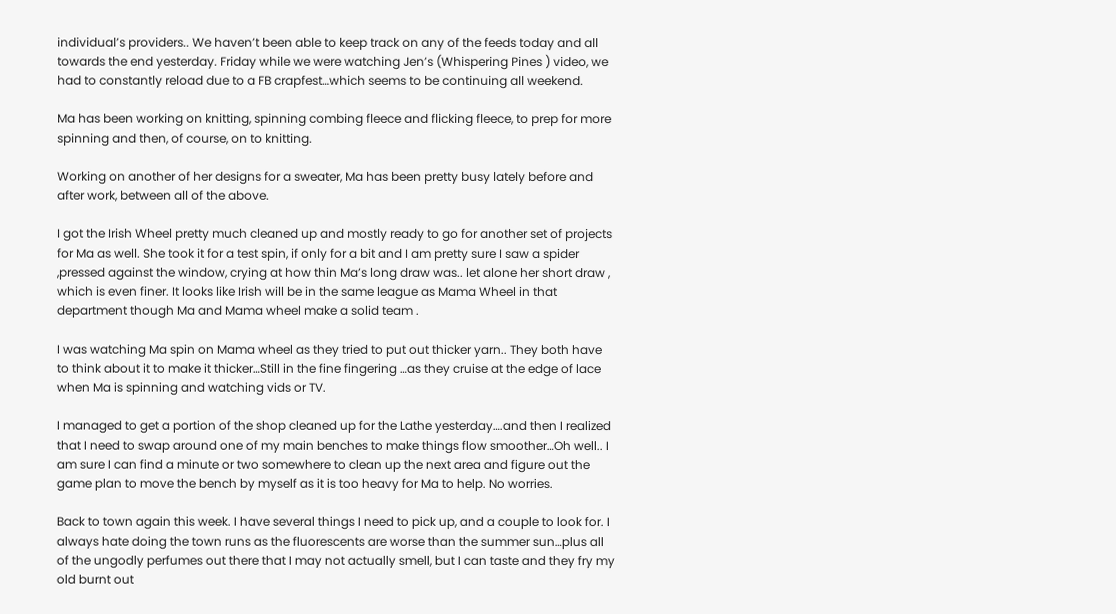individual’s providers.. We haven’t been able to keep track on any of the feeds today and all towards the end yesterday. Friday while we were watching Jen’s (Whispering Pines ) video, we had to constantly reload due to a FB crapfest…which seems to be continuing all weekend.

Ma has been working on knitting, spinning combing fleece and flicking fleece, to prep for more spinning and then, of course, on to knitting.

Working on another of her designs for a sweater, Ma has been pretty busy lately before and after work, between all of the above.

I got the Irish Wheel pretty much cleaned up and mostly ready to go for another set of projects for Ma as well. She took it for a test spin, if only for a bit and I am pretty sure I saw a spider ,pressed against the window, crying at how thin Ma’s long draw was.. let alone her short draw , which is even finer. It looks like Irish will be in the same league as Mama Wheel in that department though Ma and Mama wheel make a solid team .

I was watching Ma spin on Mama wheel as they tried to put out thicker yarn.. They both have to think about it to make it thicker…Still in the fine fingering …as they cruise at the edge of lace when Ma is spinning and watching vids or TV.

I managed to get a portion of the shop cleaned up for the Lathe yesterday….and then I realized that I need to swap around one of my main benches to make things flow smoother…Oh well.. I am sure I can find a minute or two somewhere to clean up the next area and figure out the game plan to move the bench by myself as it is too heavy for Ma to help. No worries.

Back to town again this week. I have several things I need to pick up, and a couple to look for. I always hate doing the town runs as the fluorescents are worse than the summer sun…plus all of the ungodly perfumes out there that I may not actually smell, but I can taste and they fry my old burnt out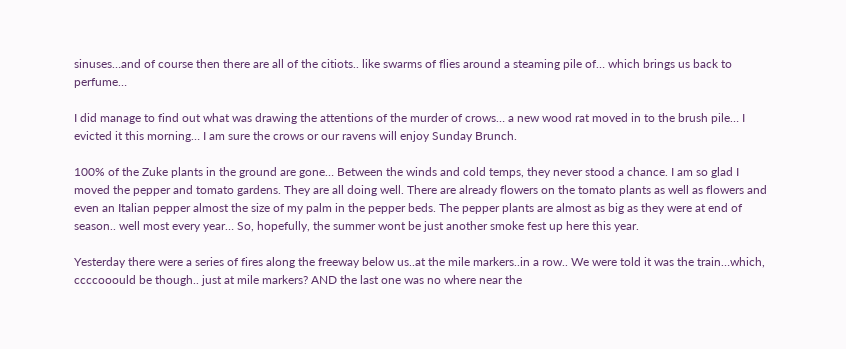sinuses…and of course then there are all of the citiots.. like swarms of flies around a steaming pile of… which brings us back to perfume…

I did manage to find out what was drawing the attentions of the murder of crows… a new wood rat moved in to the brush pile… I evicted it this morning… I am sure the crows or our ravens will enjoy Sunday Brunch.

100% of the Zuke plants in the ground are gone… Between the winds and cold temps, they never stood a chance. I am so glad I moved the pepper and tomato gardens. They are all doing well. There are already flowers on the tomato plants as well as flowers and even an Italian pepper almost the size of my palm in the pepper beds. The pepper plants are almost as big as they were at end of season.. well most every year… So, hopefully, the summer wont be just another smoke fest up here this year.

Yesterday there were a series of fires along the freeway below us..at the mile markers..in a row.. We were told it was the train…which, ccccooould be though.. just at mile markers? AND the last one was no where near the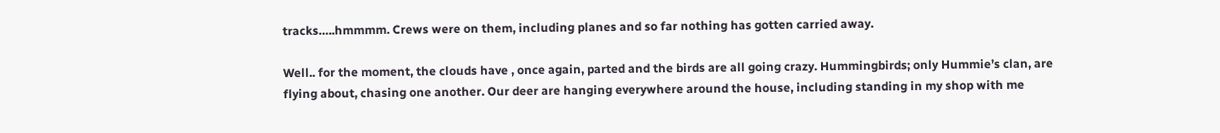tracks…..hmmmm. Crews were on them, including planes and so far nothing has gotten carried away.

Well.. for the moment, the clouds have , once again, parted and the birds are all going crazy. Hummingbirds; only Hummie’s clan, are flying about, chasing one another. Our deer are hanging everywhere around the house, including standing in my shop with me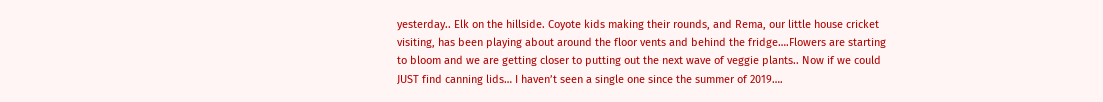yesterday.. Elk on the hillside. Coyote kids making their rounds, and Rema, our little house cricket visiting, has been playing about around the floor vents and behind the fridge….Flowers are starting to bloom and we are getting closer to putting out the next wave of veggie plants.. Now if we could JUST find canning lids… I haven’t seen a single one since the summer of 2019….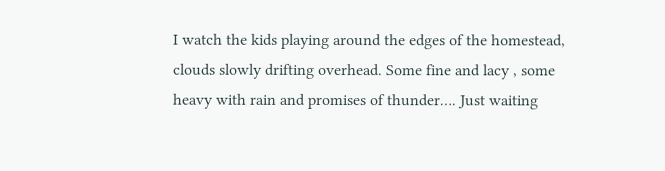I watch the kids playing around the edges of the homestead, clouds slowly drifting overhead. Some fine and lacy , some heavy with rain and promises of thunder…. Just waiting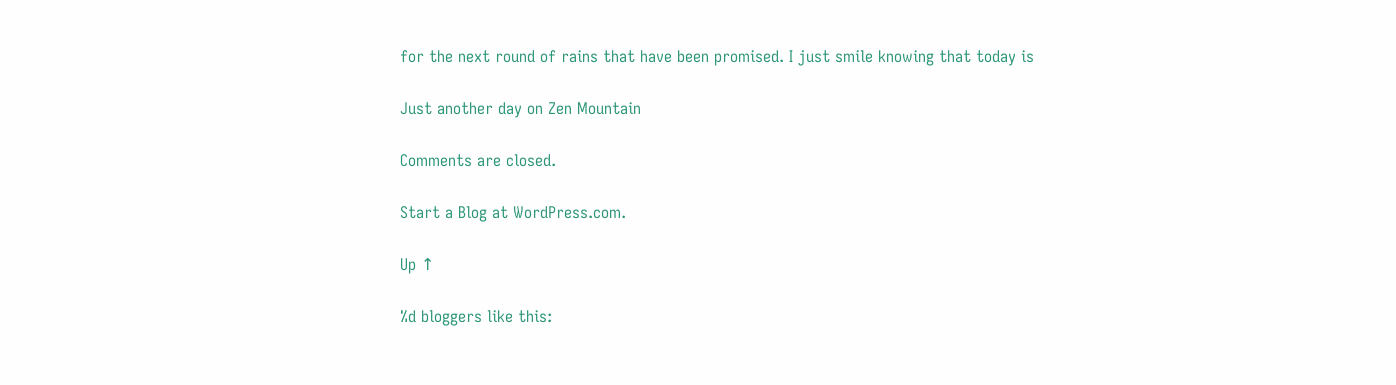for the next round of rains that have been promised. I just smile knowing that today is

Just another day on Zen Mountain

Comments are closed.

Start a Blog at WordPress.com.

Up ↑

%d bloggers like this: